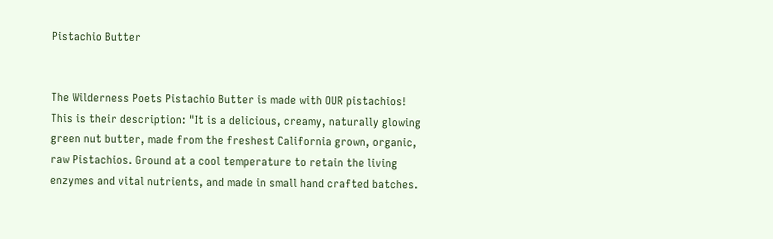Pistachio Butter


The Wilderness Poets Pistachio Butter is made with OUR pistachios! This is their description: "It is a delicious, creamy, naturally glowing green nut butter, made from the freshest California grown, organic, raw Pistachios. Ground at a cool temperature to retain the living enzymes and vital nutrients, and made in small hand crafted batches.